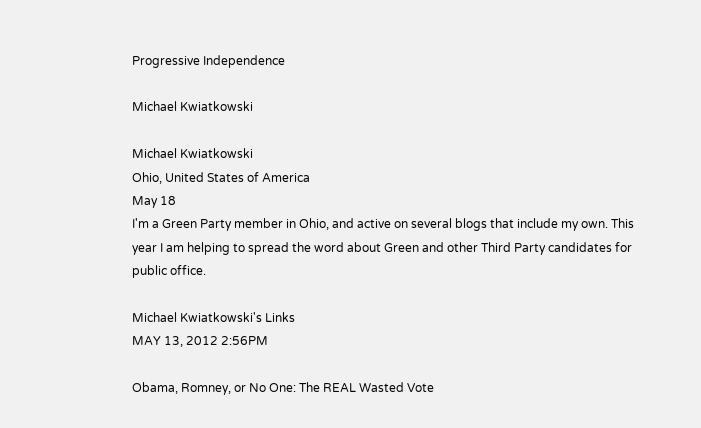Progressive Independence

Michael Kwiatkowski

Michael Kwiatkowski
Ohio, United States of America
May 18
I'm a Green Party member in Ohio, and active on several blogs that include my own. This year I am helping to spread the word about Green and other Third Party candidates for public office.

Michael Kwiatkowski's Links
MAY 13, 2012 2:56PM

Obama, Romney, or No One: The REAL Wasted Vote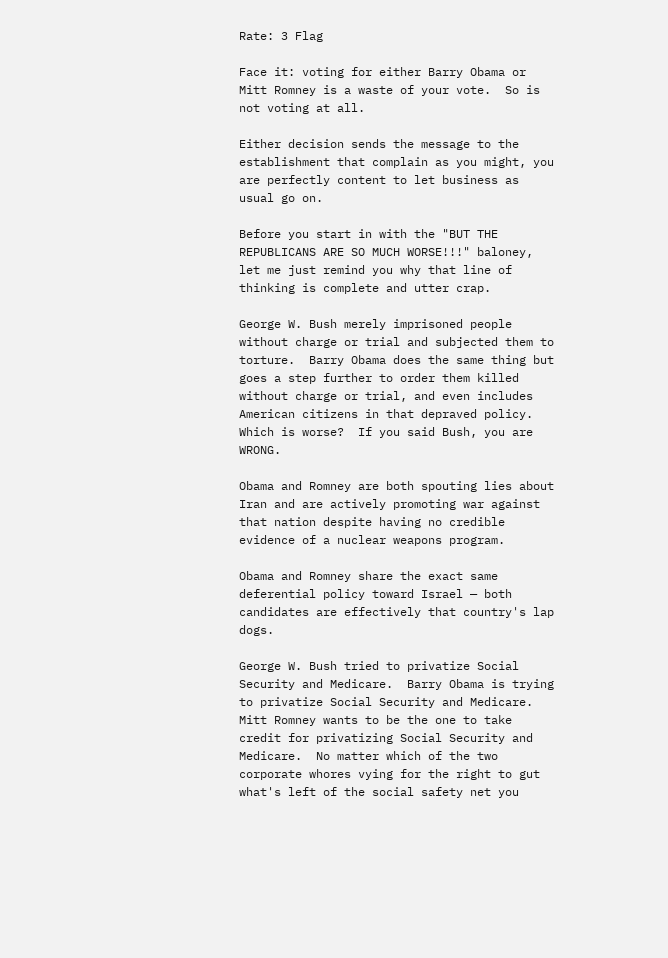Rate: 3 Flag

Face it: voting for either Barry Obama or Mitt Romney is a waste of your vote.  So is not voting at all.

Either decision sends the message to the establishment that complain as you might, you are perfectly content to let business as usual go on.

Before you start in with the "BUT THE REPUBLICANS ARE SO MUCH WORSE!!!" baloney, let me just remind you why that line of thinking is complete and utter crap.

George W. Bush merely imprisoned people without charge or trial and subjected them to torture.  Barry Obama does the same thing but goes a step further to order them killed without charge or trial, and even includes American citizens in that depraved policy.  Which is worse?  If you said Bush, you are WRONG.

Obama and Romney are both spouting lies about Iran and are actively promoting war against that nation despite having no credible evidence of a nuclear weapons program.

Obama and Romney share the exact same deferential policy toward Israel — both candidates are effectively that country's lap dogs.

George W. Bush tried to privatize Social Security and Medicare.  Barry Obama is trying to privatize Social Security and Medicare.  Mitt Romney wants to be the one to take credit for privatizing Social Security and Medicare.  No matter which of the two corporate whores vying for the right to gut what's left of the social safety net you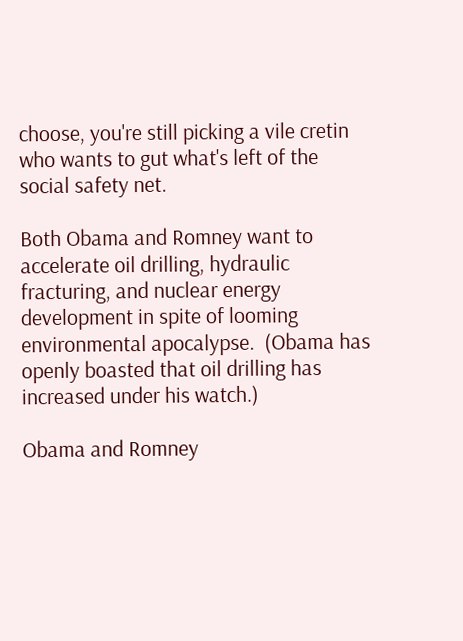choose, you're still picking a vile cretin who wants to gut what's left of the social safety net.

Both Obama and Romney want to accelerate oil drilling, hydraulic fracturing, and nuclear energy development in spite of looming environmental apocalypse.  (Obama has openly boasted that oil drilling has increased under his watch.)

Obama and Romney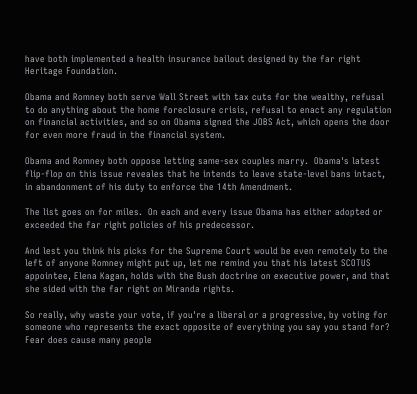have both implemented a health insurance bailout designed by the far right Heritage Foundation.

Obama and Romney both serve Wall Street with tax cuts for the wealthy, refusal to do anything about the home foreclosure crisis, refusal to enact any regulation on financial activities, and so on Obama signed the JOBS Act, which opens the door for even more fraud in the financial system.

Obama and Romney both oppose letting same-sex couples marry.  Obama's latest flip-flop on this issue reveales that he intends to leave state-level bans intact, in abandonment of his duty to enforce the 14th Amendment.

The list goes on for miles.  On each and every issue Obama has either adopted or exceeded the far right policies of his predecessor.

And lest you think his picks for the Supreme Court would be even remotely to the left of anyone Romney might put up, let me remind you that his latest SCOTUS appointee, Elena Kagan, holds with the Bush doctrine on executive power, and that she sided with the far right on Miranda rights.

So really, why waste your vote, if you're a liberal or a progressive, by voting for someone who represents the exact opposite of everything you say you stand for?  Fear does cause many people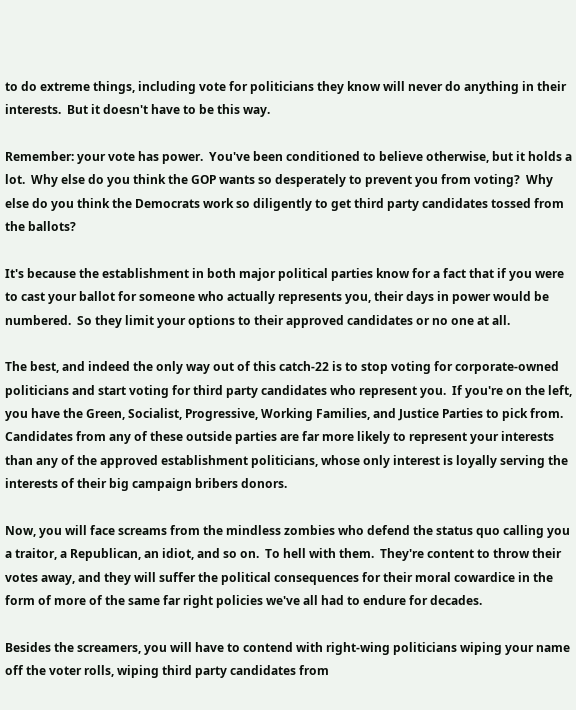to do extreme things, including vote for politicians they know will never do anything in their interests.  But it doesn't have to be this way.

Remember: your vote has power.  You've been conditioned to believe otherwise, but it holds a lot.  Why else do you think the GOP wants so desperately to prevent you from voting?  Why else do you think the Democrats work so diligently to get third party candidates tossed from the ballots?

It's because the establishment in both major political parties know for a fact that if you were to cast your ballot for someone who actually represents you, their days in power would be numbered.  So they limit your options to their approved candidates or no one at all.

The best, and indeed the only way out of this catch-22 is to stop voting for corporate-owned politicians and start voting for third party candidates who represent you.  If you're on the left, you have the Green, Socialist, Progressive, Working Families, and Justice Parties to pick from.  Candidates from any of these outside parties are far more likely to represent your interests than any of the approved establishment politicians, whose only interest is loyally serving the interests of their big campaign bribers donors.

Now, you will face screams from the mindless zombies who defend the status quo calling you a traitor, a Republican, an idiot, and so on.  To hell with them.  They're content to throw their votes away, and they will suffer the political consequences for their moral cowardice in the form of more of the same far right policies we've all had to endure for decades.

Besides the screamers, you will have to contend with right-wing politicians wiping your name off the voter rolls, wiping third party candidates from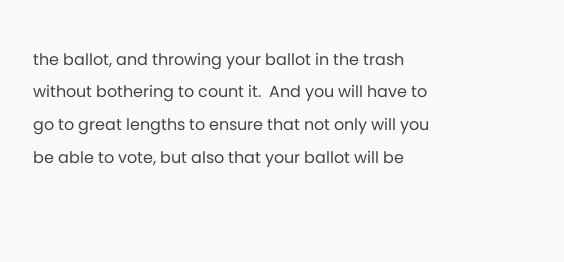the ballot, and throwing your ballot in the trash without bothering to count it.  And you will have to go to great lengths to ensure that not only will you be able to vote, but also that your ballot will be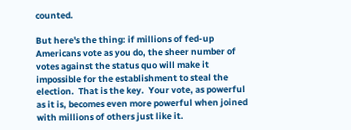counted.

But here's the thing: if millions of fed-up Americans vote as you do, the sheer number of votes against the status quo will make it impossible for the establishment to steal the election.  That is the key.  Your vote, as powerful as it is, becomes even more powerful when joined with millions of others just like it.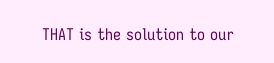THAT is the solution to our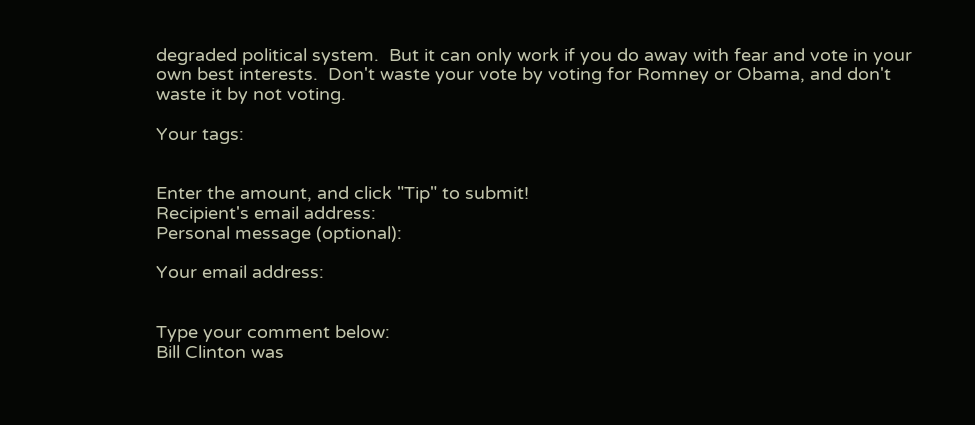degraded political system.  But it can only work if you do away with fear and vote in your own best interests.  Don't waste your vote by voting for Romney or Obama, and don't waste it by not voting.

Your tags:


Enter the amount, and click "Tip" to submit!
Recipient's email address:
Personal message (optional):

Your email address:


Type your comment below:
Bill Clinton was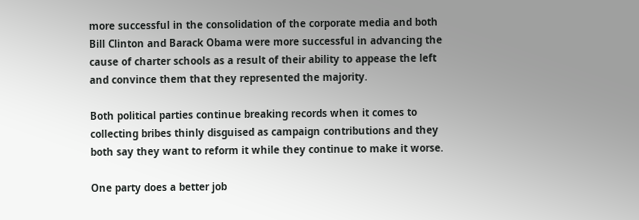more successful in the consolidation of the corporate media and both Bill Clinton and Barack Obama were more successful in advancing the cause of charter schools as a result of their ability to appease the left and convince them that they represented the majority.

Both political parties continue breaking records when it comes to collecting bribes thinly disguised as campaign contributions and they both say they want to reform it while they continue to make it worse.

One party does a better job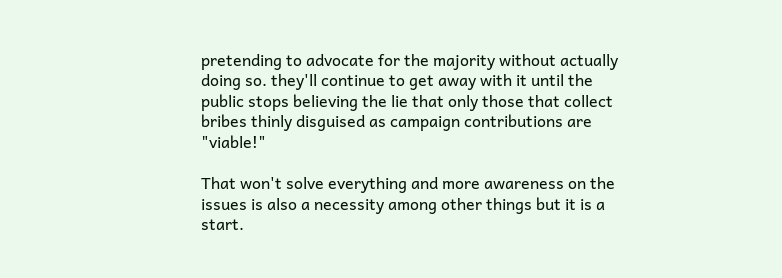pretending to advocate for the majority without actually doing so. they'll continue to get away with it until the public stops believing the lie that only those that collect bribes thinly disguised as campaign contributions are "viable!"

That won't solve everything and more awareness on the issues is also a necessity among other things but it is a start.